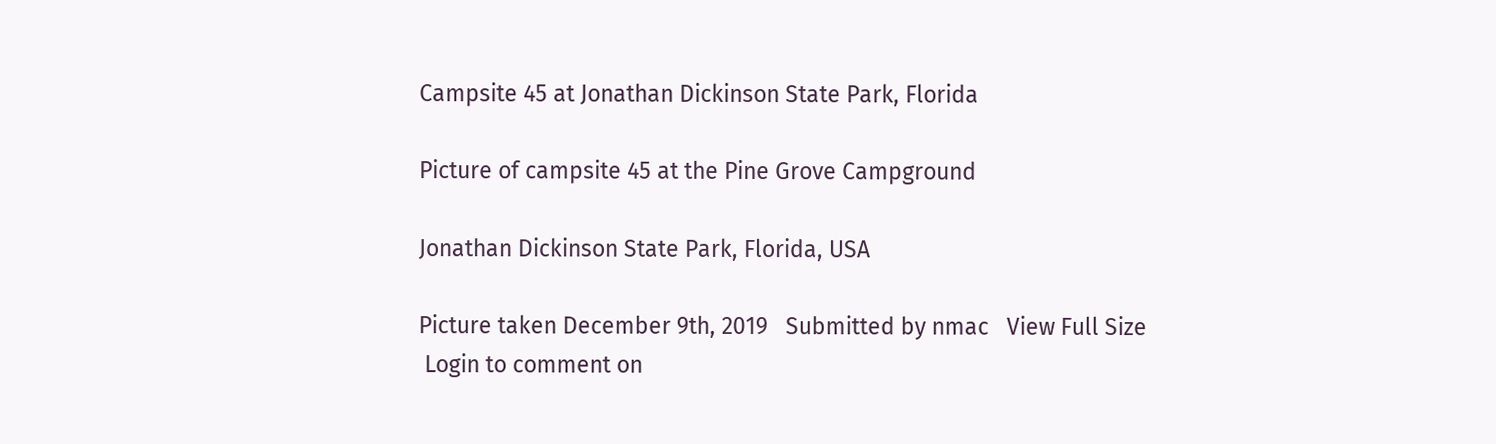Campsite 45 at Jonathan Dickinson State Park, Florida

Picture of campsite 45 at the Pine Grove Campground

Jonathan Dickinson State Park, Florida, USA

Picture taken December 9th, 2019   Submitted by nmac   View Full Size
 Login to comment on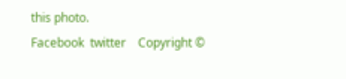this photo.
Facebook  twitter    Copyright ©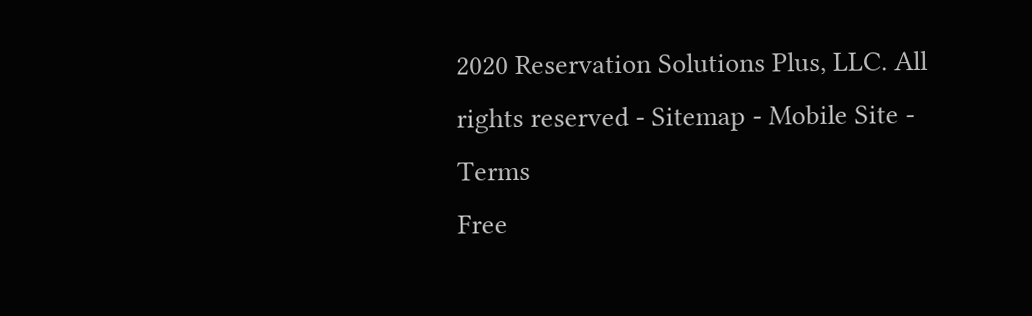2020 Reservation Solutions Plus, LLC. All rights reserved - Sitemap - Mobile Site - Terms
Free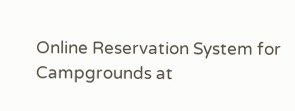Online Reservation System for Campgrounds at